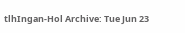tlhIngan-Hol Archive: Tue Jun 23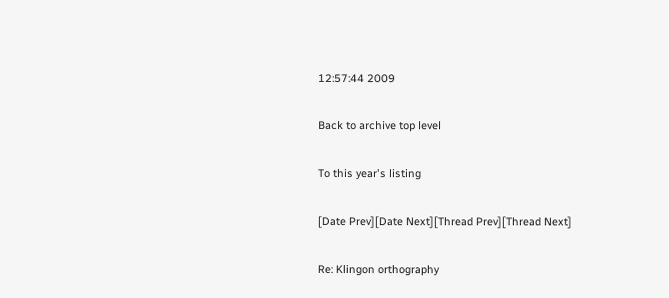12:57:44 2009

Back to archive top level

To this year's listing

[Date Prev][Date Next][Thread Prev][Thread Next]

Re: Klingon orthography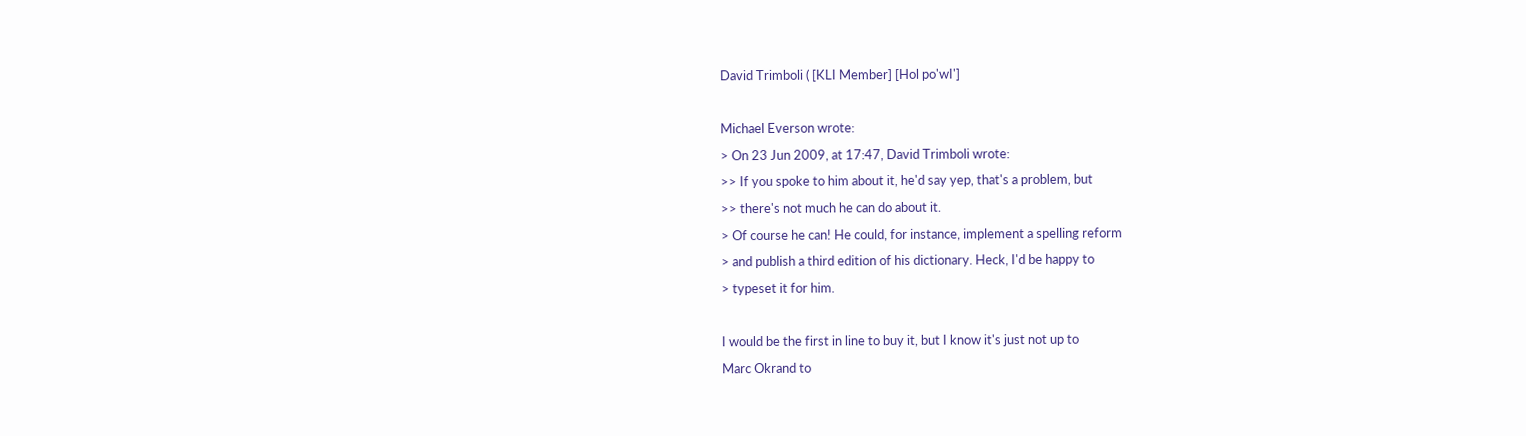David Trimboli ( [KLI Member] [Hol po'wI']

Michael Everson wrote:
> On 23 Jun 2009, at 17:47, David Trimboli wrote:
>> If you spoke to him about it, he'd say yep, that's a problem, but
>> there's not much he can do about it.
> Of course he can! He could, for instance, implement a spelling reform
> and publish a third edition of his dictionary. Heck, I'd be happy to
> typeset it for him.

I would be the first in line to buy it, but I know it's just not up to
Marc Okrand to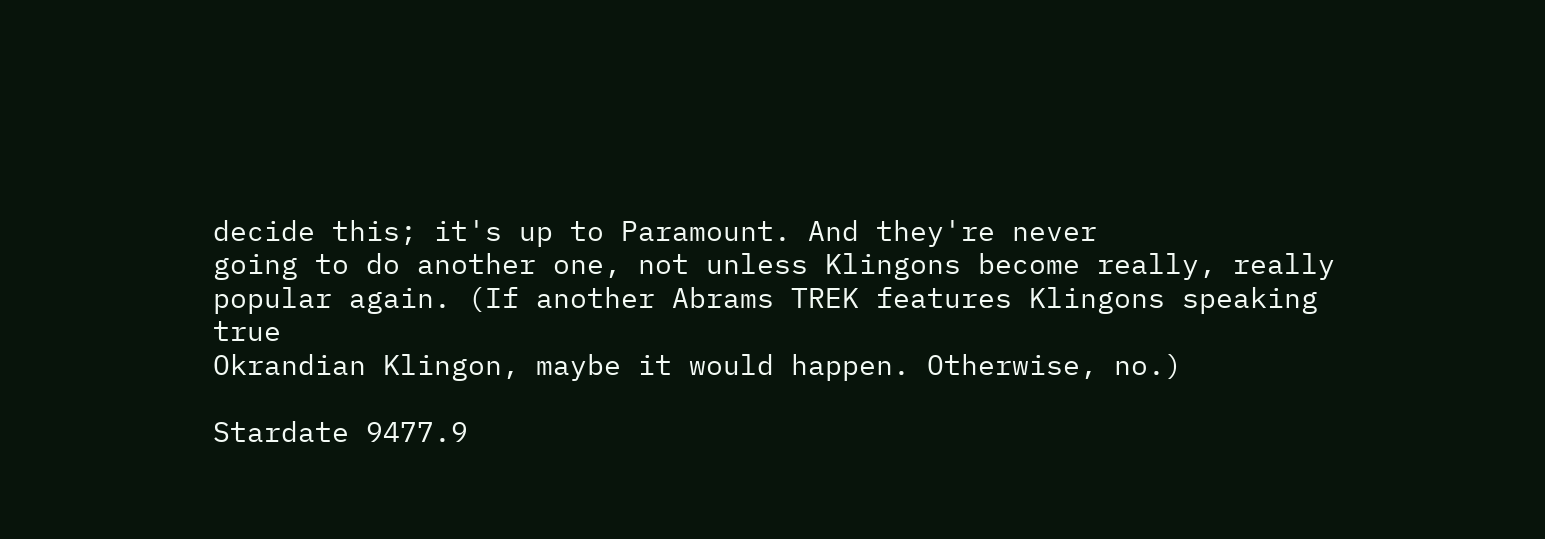decide this; it's up to Paramount. And they're never
going to do another one, not unless Klingons become really, really
popular again. (If another Abrams TREK features Klingons speaking true
Okrandian Klingon, maybe it would happen. Otherwise, no.)

Stardate 9477.9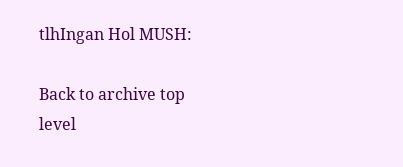tlhIngan Hol MUSH:

Back to archive top level